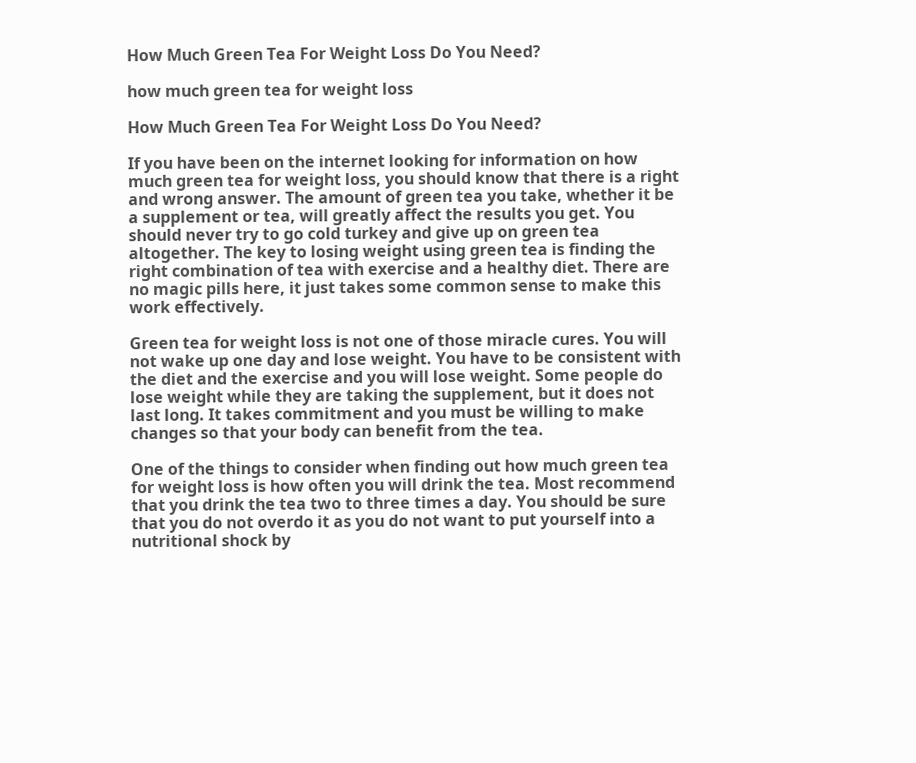How Much Green Tea For Weight Loss Do You Need?

how much green tea for weight loss

How Much Green Tea For Weight Loss Do You Need?

If you have been on the internet looking for information on how much green tea for weight loss, you should know that there is a right and wrong answer. The amount of green tea you take, whether it be a supplement or tea, will greatly affect the results you get. You should never try to go cold turkey and give up on green tea altogether. The key to losing weight using green tea is finding the right combination of tea with exercise and a healthy diet. There are no magic pills here, it just takes some common sense to make this work effectively.

Green tea for weight loss is not one of those miracle cures. You will not wake up one day and lose weight. You have to be consistent with the diet and the exercise and you will lose weight. Some people do lose weight while they are taking the supplement, but it does not last long. It takes commitment and you must be willing to make changes so that your body can benefit from the tea.

One of the things to consider when finding out how much green tea for weight loss is how often you will drink the tea. Most recommend that you drink the tea two to three times a day. You should be sure that you do not overdo it as you do not want to put yourself into a nutritional shock by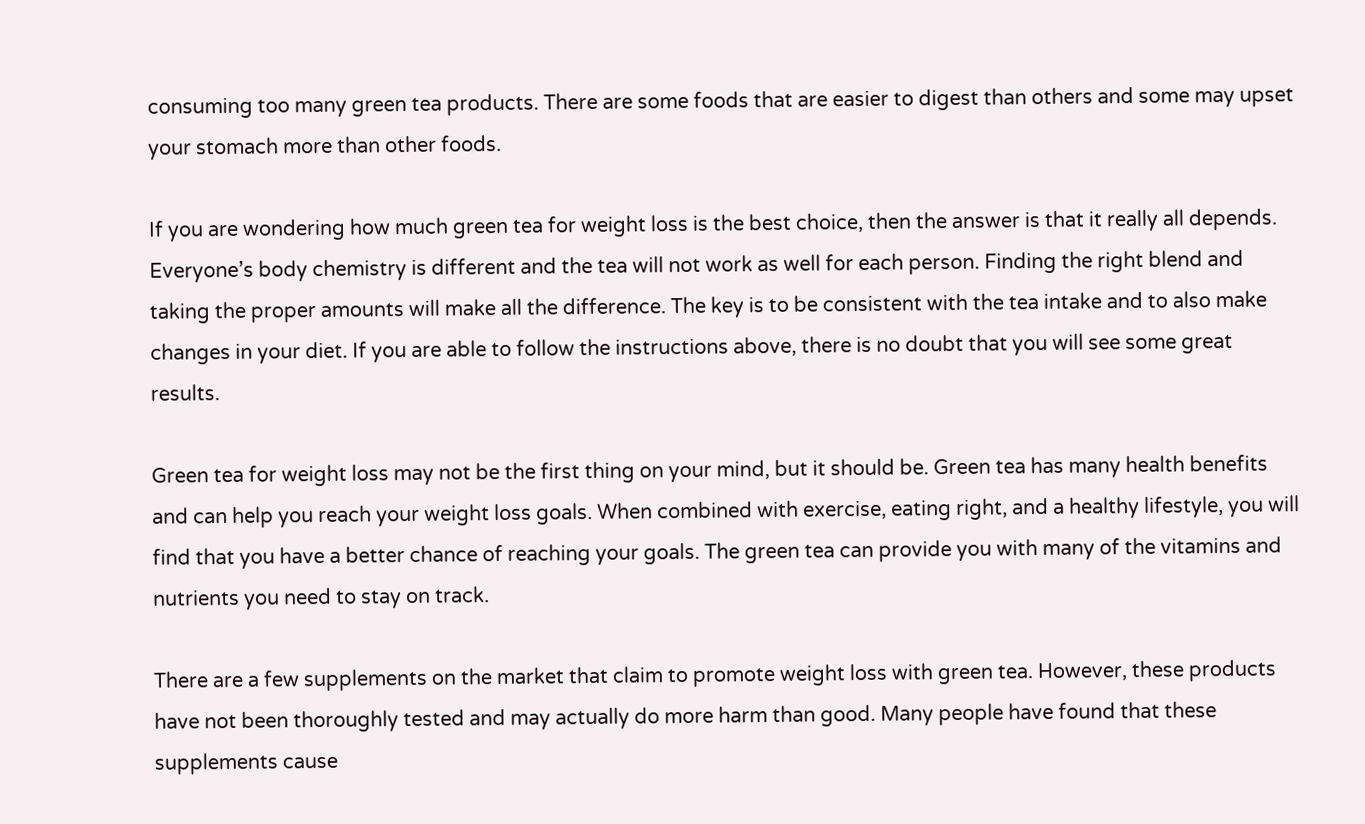consuming too many green tea products. There are some foods that are easier to digest than others and some may upset your stomach more than other foods.

If you are wondering how much green tea for weight loss is the best choice, then the answer is that it really all depends. Everyone’s body chemistry is different and the tea will not work as well for each person. Finding the right blend and taking the proper amounts will make all the difference. The key is to be consistent with the tea intake and to also make changes in your diet. If you are able to follow the instructions above, there is no doubt that you will see some great results.

Green tea for weight loss may not be the first thing on your mind, but it should be. Green tea has many health benefits and can help you reach your weight loss goals. When combined with exercise, eating right, and a healthy lifestyle, you will find that you have a better chance of reaching your goals. The green tea can provide you with many of the vitamins and nutrients you need to stay on track.

There are a few supplements on the market that claim to promote weight loss with green tea. However, these products have not been thoroughly tested and may actually do more harm than good. Many people have found that these supplements cause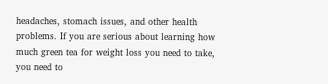headaches, stomach issues, and other health problems. If you are serious about learning how much green tea for weight loss you need to take, you need to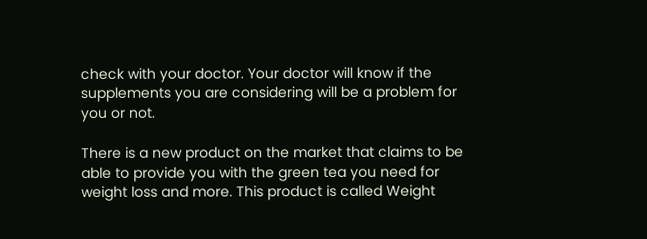check with your doctor. Your doctor will know if the supplements you are considering will be a problem for you or not.

There is a new product on the market that claims to be able to provide you with the green tea you need for weight loss and more. This product is called Weight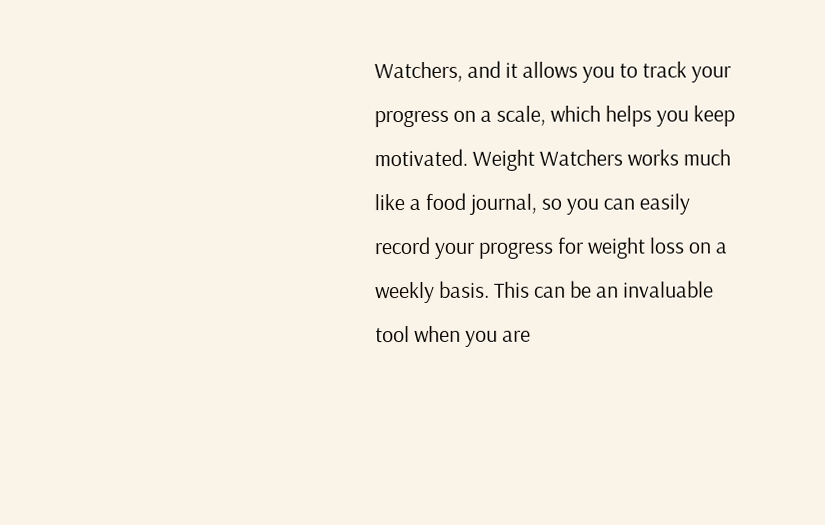Watchers, and it allows you to track your progress on a scale, which helps you keep motivated. Weight Watchers works much like a food journal, so you can easily record your progress for weight loss on a weekly basis. This can be an invaluable tool when you are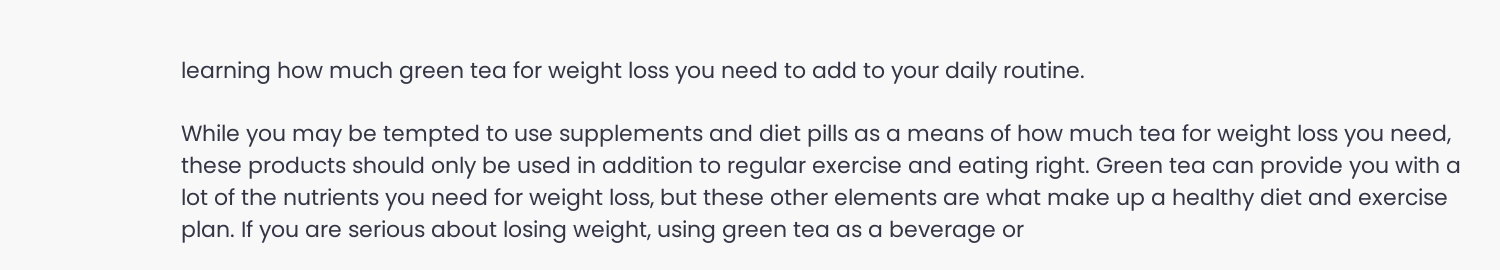learning how much green tea for weight loss you need to add to your daily routine.

While you may be tempted to use supplements and diet pills as a means of how much tea for weight loss you need, these products should only be used in addition to regular exercise and eating right. Green tea can provide you with a lot of the nutrients you need for weight loss, but these other elements are what make up a healthy diet and exercise plan. If you are serious about losing weight, using green tea as a beverage or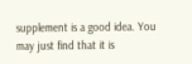supplement is a good idea. You may just find that it is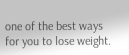one of the best ways for you to lose weight.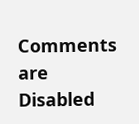Comments are Disabled